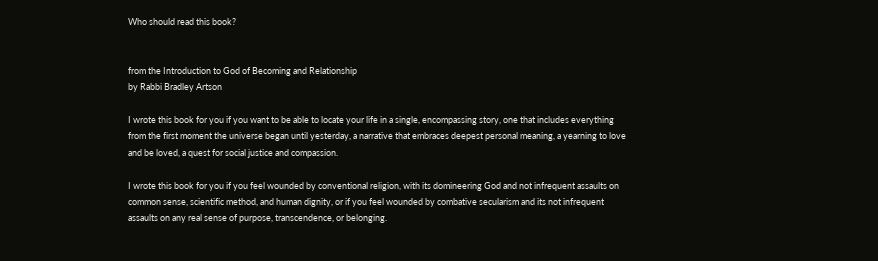Who should read this book?


from the Introduction to God of Becoming and Relationship
by Rabbi Bradley Artson

I wrote this book for you if you want to be able to locate your life in a single, encompassing story, one that includes everything from the first moment the universe began until yesterday, a narrative that embraces deepest personal meaning, a yearning to love and be loved, a quest for social justice and compassion.

I wrote this book for you if you feel wounded by conventional religion, with its domineering God and not infrequent assaults on common sense, scientific method, and human dignity, or if you feel wounded by combative secularism and its not infrequent assaults on any real sense of purpose, transcendence, or belonging.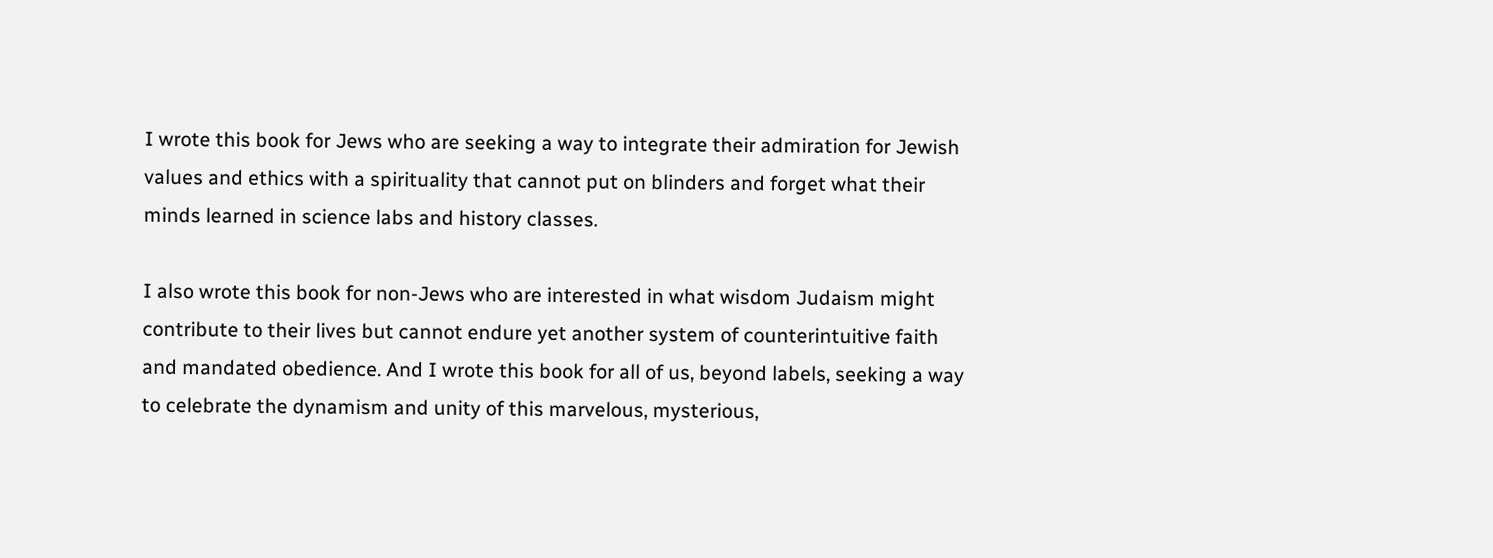I wrote this book for Jews who are seeking a way to integrate their admiration for Jewish values and ethics with a spirituality that cannot put on blinders and forget what their minds learned in science labs and history classes.

I also wrote this book for non-Jews who are interested in what wisdom Judaism might contribute to their lives but cannot endure yet another system of counterintuitive faith and mandated obedience. And I wrote this book for all of us, beyond labels, seeking a way to celebrate the dynamism and unity of this marvelous, mysterious,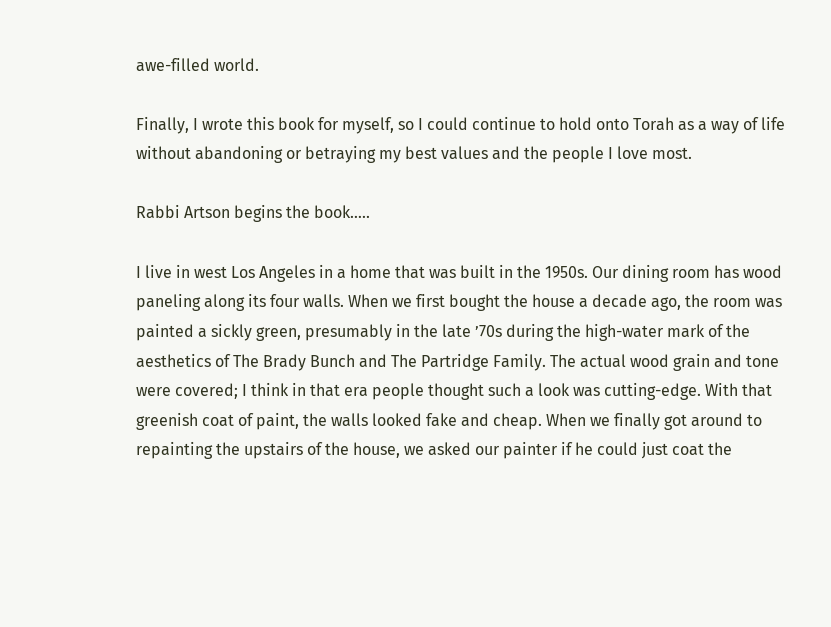awe-filled world.

Finally, I wrote this book for myself, so I could continue to hold onto Torah as a way of life without abandoning or betraying my best values and the people I love most.

Rabbi Artson begins the book…..

I live in west Los Angeles in a home that was built in the 1950s. Our dining room has wood paneling along its four walls. When we first bought the house a decade ago, the room was painted a sickly green, presumably in the late ’70s during the high-water mark of the aesthetics of The Brady Bunch and The Partridge Family. The actual wood grain and tone were covered; I think in that era people thought such a look was cutting-edge. With that greenish coat of paint, the walls looked fake and cheap. When we finally got around to repainting the upstairs of the house, we asked our painter if he could just coat the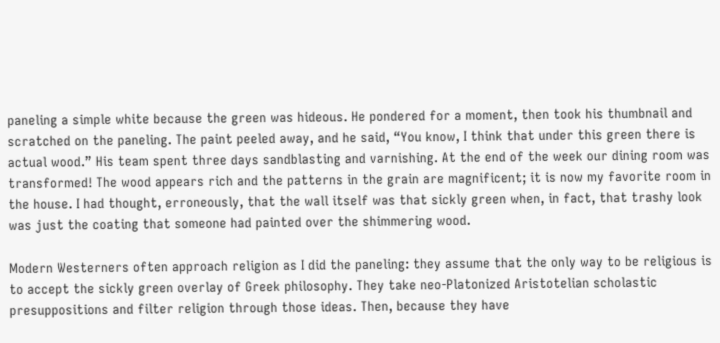paneling a simple white because the green was hideous. He pondered for a moment, then took his thumbnail and scratched on the paneling. The paint peeled away, and he said, “You know, I think that under this green there is actual wood.” His team spent three days sandblasting and varnishing. At the end of the week our dining room was transformed! The wood appears rich and the patterns in the grain are magnificent; it is now my favorite room in the house. I had thought, erroneously, that the wall itself was that sickly green when, in fact, that trashy look was just the coating that someone had painted over the shimmering wood.

Modern Westerners often approach religion as I did the paneling: they assume that the only way to be religious is to accept the sickly green overlay of Greek philosophy. They take neo-Platonized Aristotelian scholastic presuppositions and filter religion through those ideas. Then, because they have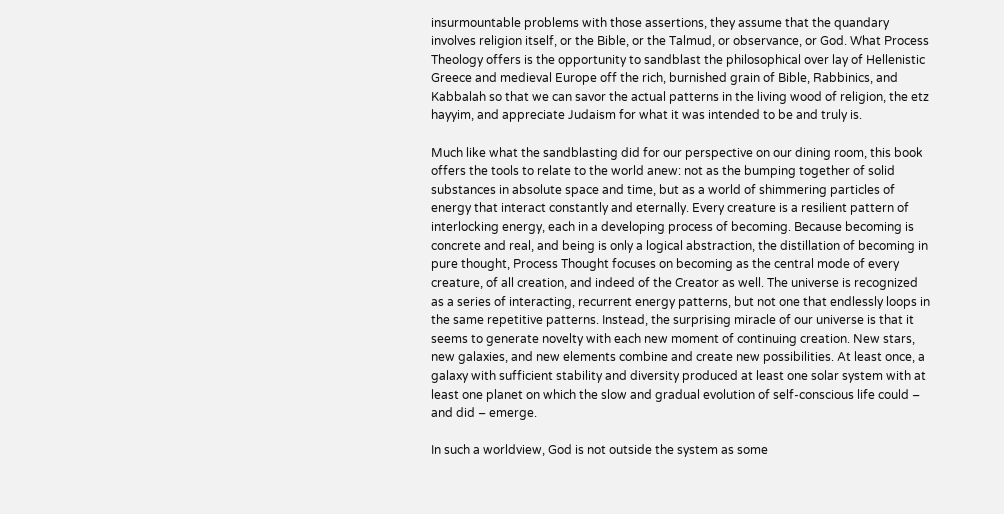insurmountable problems with those assertions, they assume that the quandary involves religion itself, or the Bible, or the Talmud, or observance, or God. What Process Theology offers is the opportunity to sandblast the philosophical over lay of Hellenistic Greece and medieval Europe off the rich, burnished grain of Bible, Rabbinics, and Kabbalah so that we can savor the actual patterns in the living wood of religion, the etz hayyim, and appreciate Judaism for what it was intended to be and truly is.

Much like what the sandblasting did for our perspective on our dining room, this book offers the tools to relate to the world anew: not as the bumping together of solid substances in absolute space and time, but as a world of shimmering particles of energy that interact constantly and eternally. Every creature is a resilient pattern of interlocking energy, each in a developing process of becoming. Because becoming is concrete and real, and being is only a logical abstraction, the distillation of becoming in pure thought, Process Thought focuses on becoming as the central mode of every creature, of all creation, and indeed of the Creator as well. The universe is recognized as a series of interacting, recurrent energy patterns, but not one that endlessly loops in the same repetitive patterns. Instead, the surprising miracle of our universe is that it seems to generate novelty with each new moment of continuing creation. New stars, new galaxies, and new elements combine and create new possibilities. At least once, a galaxy with sufficient stability and diversity produced at least one solar system with at least one planet on which the slow and gradual evolution of self-conscious life could – and did – emerge.

In such a worldview, God is not outside the system as some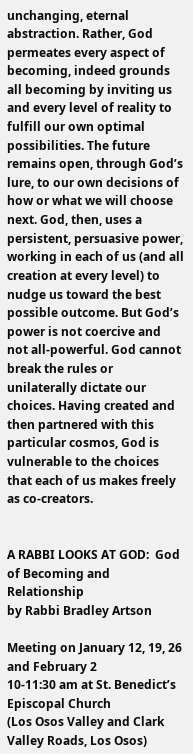unchanging, eternal abstraction. Rather, God permeates every aspect of becoming, indeed grounds all becoming by inviting us and every level of reality to fulfill our own optimal possibilities. The future remains open, through God’s lure, to our own decisions of how or what we will choose next. God, then, uses a persistent, persuasive power, working in each of us (and all creation at every level) to nudge us toward the best possible outcome. But God’s power is not coercive and not all-powerful. God cannot break the rules or unilaterally dictate our choices. Having created and then partnered with this particular cosmos, God is vulnerable to the choices that each of us makes freely as co-creators.


A RABBI LOOKS AT GOD:  God of Becoming and Relationship
by Rabbi Bradley Artson

Meeting on January 12, 19, 26 and February 2
10-11:30 am at St. Benedict’s Episcopal Church
(Los Osos Valley and Clark Valley Roads, Los Osos)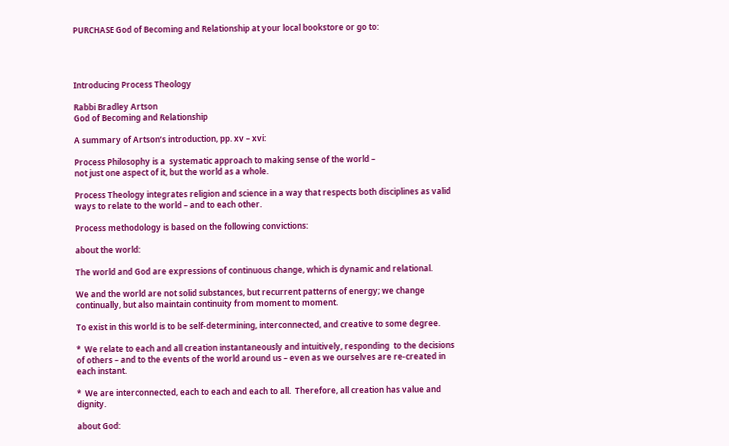PURCHASE God of Becoming and Relationship at your local bookstore or go to:




Introducing Process Theology

Rabbi Bradley Artson
God of Becoming and Relationship

A summary of Artson’s introduction, pp. xv – xvi:

Process Philosophy is a  systematic approach to making sense of the world –
not just one aspect of it, but the world as a whole.

Process Theology integrates religion and science in a way that respects both disciplines as valid ways to relate to the world – and to each other.

Process methodology is based on the following convictions:

about the world:

The world and God are expressions of continuous change, which is dynamic and relational.

We and the world are not solid substances, but recurrent patterns of energy; we change continually, but also maintain continuity from moment to moment.

To exist in this world is to be self-determining, interconnected, and creative to some degree.

*  We relate to each and all creation instantaneously and intuitively, responding  to the decisions of others – and to the events of the world around us – even as we ourselves are re-created in each instant.

*  We are interconnected, each to each and each to all.  Therefore, all creation has value and dignity.

about God: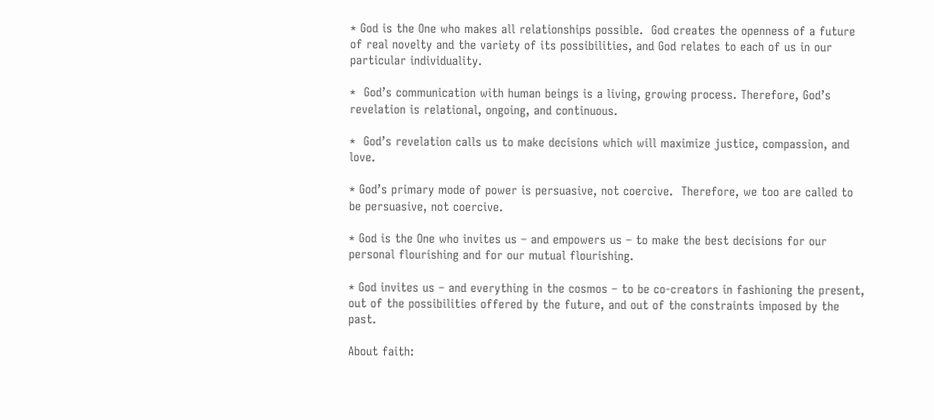* God is the One who makes all relationships possible.  God creates the openness of a future of real novelty and the variety of its possibilities, and God relates to each of us in our particular individuality.

*  God’s communication with human beings is a living, growing process. Therefore, God’s revelation is relational, ongoing, and continuous.

*  God’s revelation calls us to make decisions which will maximize justice, compassion, and love.

* God’s primary mode of power is persuasive, not coercive.  Therefore, we too are called to be persuasive, not coercive.

* God is the One who invites us – and empowers us – to make the best decisions for our personal flourishing and for our mutual flourishing.

* God invites us – and everything in the cosmos – to be co-creators in fashioning the present, out of the possibilities offered by the future, and out of the constraints imposed by the past.

About faith: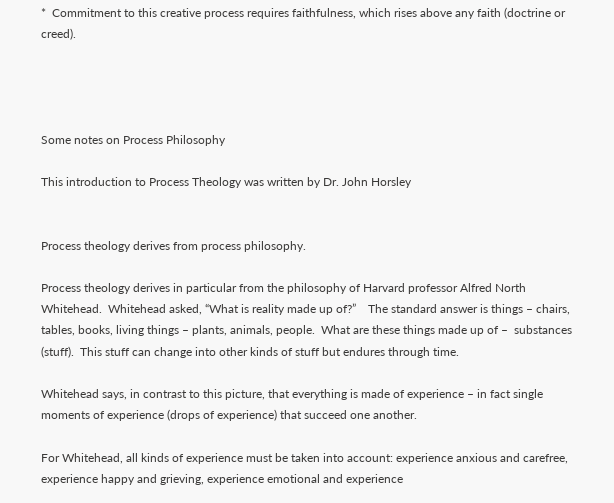*  Commitment to this creative process requires faithfulness, which rises above any faith (doctrine or creed).




Some notes on Process Philosophy

This introduction to Process Theology was written by Dr. John Horsley


Process theology derives from process philosophy.

Process theology derives in particular from the philosophy of Harvard professor Alfred North Whitehead.  Whitehead asked, “What is reality made up of?”    The standard answer is things – chairs, tables, books, living things – plants, animals, people.  What are these things made up of –  substances (stuff).  This stuff can change into other kinds of stuff but endures through time.

Whitehead says, in contrast to this picture, that everything is made of experience – in fact single moments of experience (drops of experience) that succeed one another.

For Whitehead, all kinds of experience must be taken into account: experience anxious and carefree, experience happy and grieving, experience emotional and experience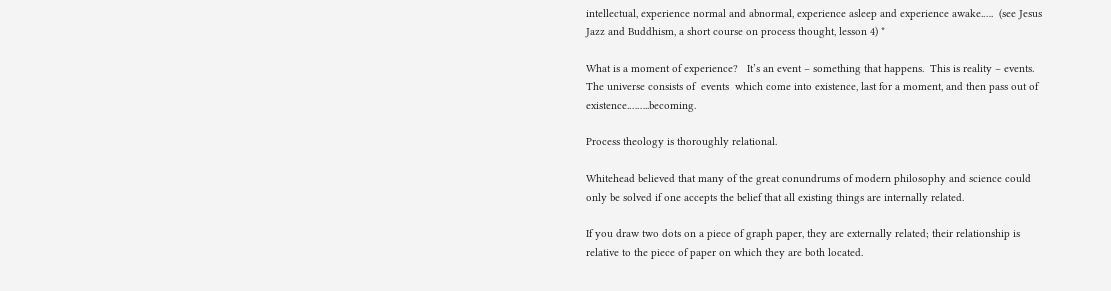intellectual, experience normal and abnormal, experience asleep and experience awake.….  (see Jesus Jazz and Buddhism, a short course on process thought, lesson 4) *

What is a moment of experience?   It’s an event – something that happens.  This is reality – events.   The universe consists of  events  which come into existence, last for a moment, and then pass out of existence.……..becoming.

Process theology is thoroughly relational.

Whitehead believed that many of the great conundrums of modern philosophy and science could only be solved if one accepts the belief that all existing things are internally related.

If you draw two dots on a piece of graph paper, they are externally related; their relationship is relative to the piece of paper on which they are both located.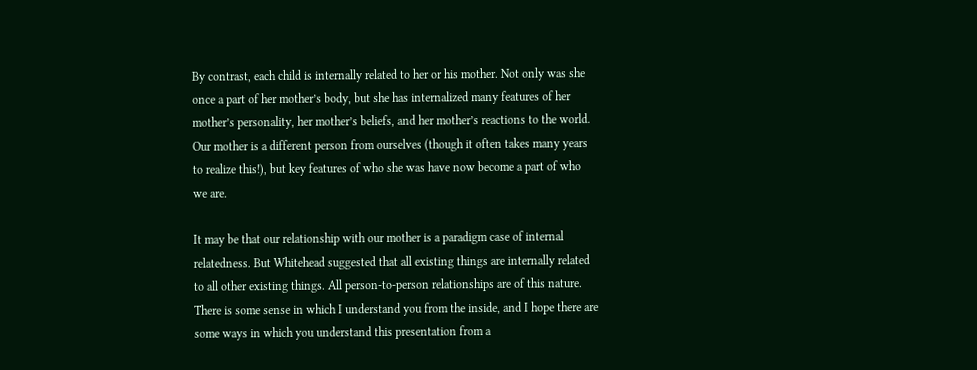By contrast, each child is internally related to her or his mother. Not only was she once a part of her mother’s body, but she has internalized many features of her mother’s personality, her mother’s beliefs, and her mother’s reactions to the world. Our mother is a different person from ourselves (though it often takes many years to realize this!), but key features of who she was have now become a part of who we are.

It may be that our relationship with our mother is a paradigm case of internal relatedness. But Whitehead suggested that all existing things are internally related to all other existing things. All person‐to‐person relationships are of this nature. There is some sense in which I understand you from the inside, and I hope there are some ways in which you understand this presentation from a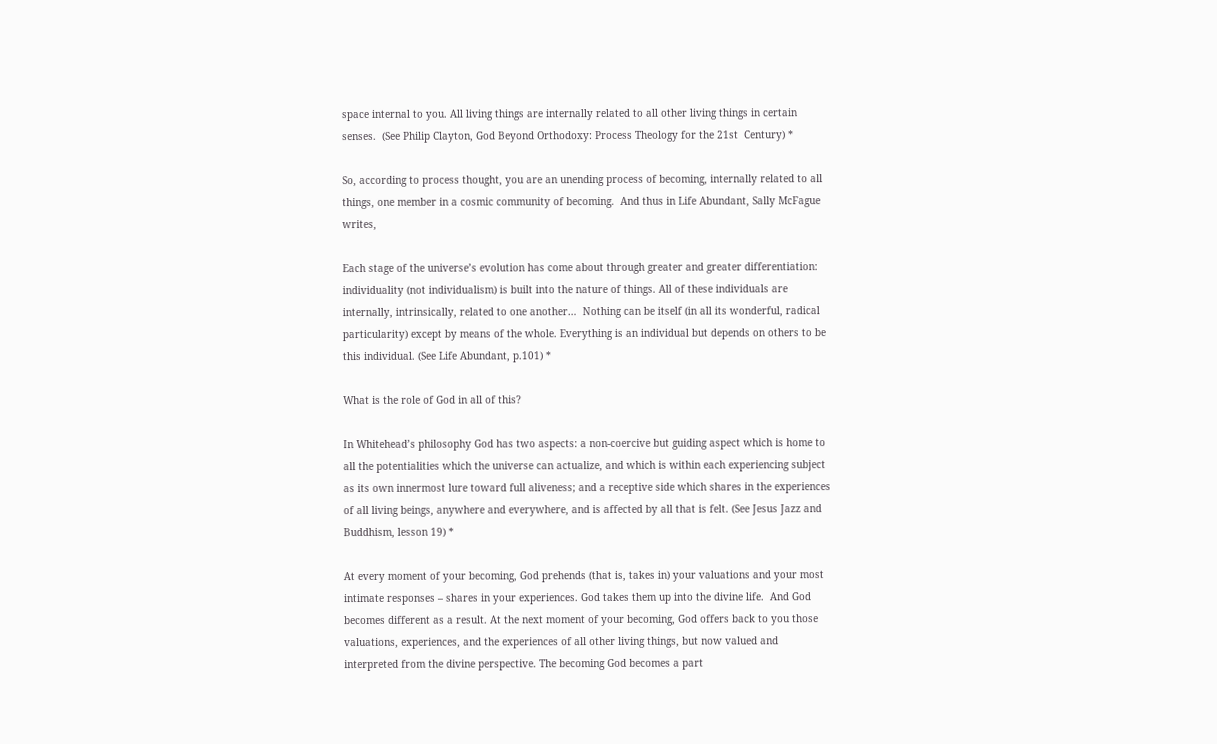space internal to you. All living things are internally related to all other living things in certain senses.  (See Philip Clayton, God Beyond Orthodoxy: Process Theology for the 21st  Century) *

So, according to process thought, you are an unending process of becoming, internally related to all things, one member in a cosmic community of becoming.  And thus in Life Abundant, Sally McFague writes,

Each stage of the universe’s evolution has come about through greater and greater differentiation: individuality (not individualism) is built into the nature of things. All of these individuals are internally, intrinsically, related to one another…  Nothing can be itself (in all its wonderful, radical particularity) except by means of the whole. Everything is an individual but depends on others to be this individual. (See Life Abundant, p.101) *

What is the role of God in all of this?

In Whitehead’s philosophy God has two aspects: a non-coercive but guiding aspect which is home to all the potentialities which the universe can actualize, and which is within each experiencing subject as its own innermost lure toward full aliveness; and a receptive side which shares in the experiences of all living beings, anywhere and everywhere, and is affected by all that is felt. (See Jesus Jazz and Buddhism, lesson 19) *

At every moment of your becoming, God prehends (that is, takes in) your valuations and your most intimate responses – shares in your experiences. God takes them up into the divine life.  And God becomes different as a result. At the next moment of your becoming, God offers back to you those valuations, experiences, and the experiences of all other living things, but now valued and interpreted from the divine perspective. The becoming God becomes a part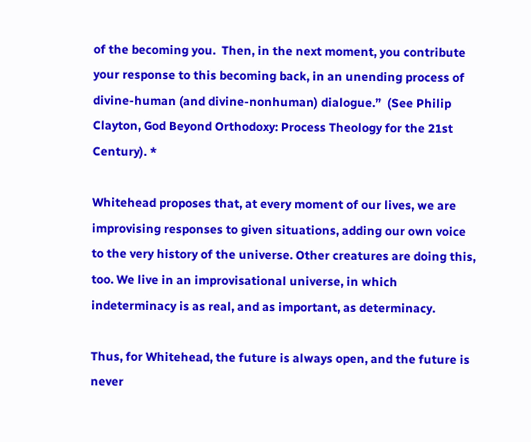of the becoming you.  Then, in the next moment, you contribute your response to this becoming back, in an unending process of divine‐human (and divine‐nonhuman) dialogue.”  (See Philip Clayton, God Beyond Orthodoxy: Process Theology for the 21st Century). *

Whitehead proposes that, at every moment of our lives, we are improvising responses to given situations, adding our own voice to the very history of the universe. Other creatures are doing this, too. We live in an improvisational universe, in which indeterminacy is as real, and as important, as determinacy.

Thus, for Whitehead, the future is always open, and the future is never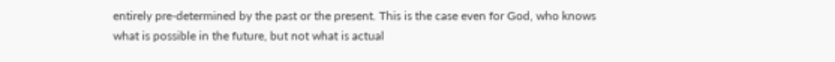entirely pre-determined by the past or the present. This is the case even for God, who knows what is possible in the future, but not what is actual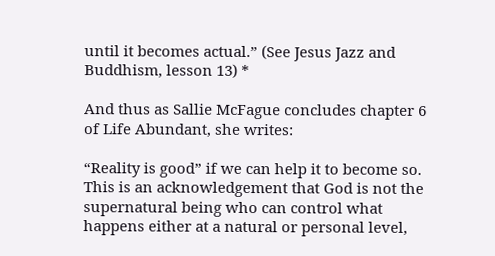until it becomes actual.” (See Jesus Jazz and Buddhism, lesson 13) *

And thus as Sallie McFague concludes chapter 6 of Life Abundant, she writes:

“Reality is good” if we can help it to become so.  This is an acknowledgement that God is not the supernatural being who can control what happens either at a natural or personal level,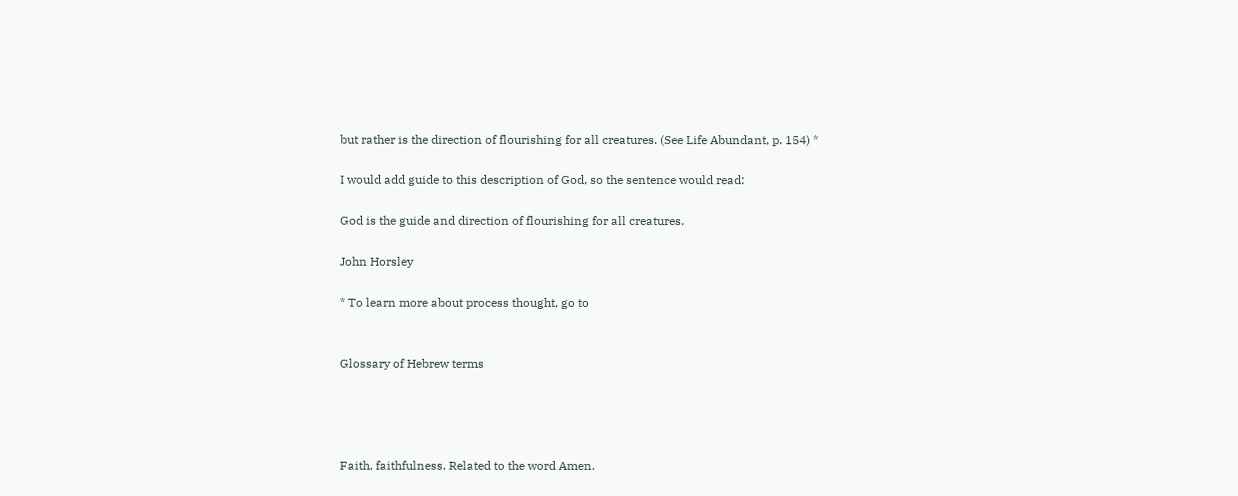but rather is the direction of flourishing for all creatures. (See Life Abundant, p. 154) *

I would add guide to this description of God, so the sentence would read:

God is the guide and direction of flourishing for all creatures.

John Horsley

* To learn more about process thought, go to


Glossary of Hebrew terms




Faith, faithfulness. Related to the word Amen.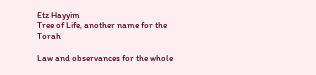Etz Hayyim
Tree of Life, another name for the Torah

Law and observances for the whole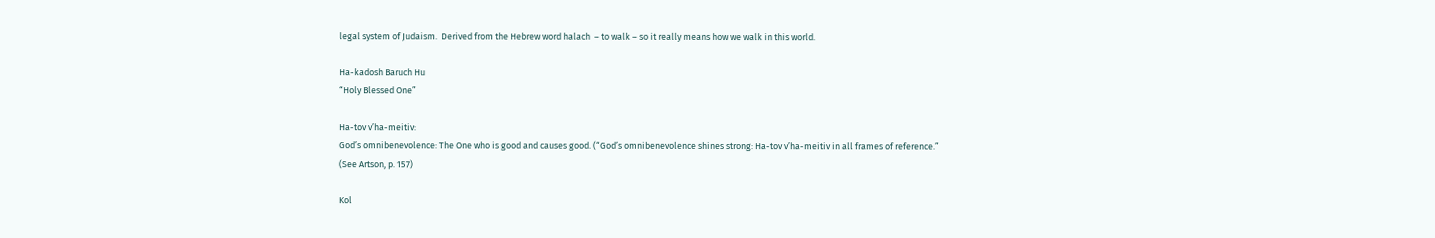legal system of Judaism.  Derived from the Hebrew word halach  – to walk – so it really means how we walk in this world.

Ha-kadosh Baruch Hu
“Holy Blessed One”

Ha-tov v’ha-meitiv:
God’s omnibenevolence: The One who is good and causes good. (“God’s omnibenevolence shines strong: Ha-tov v’ha-meitiv in all frames of reference.”
(See Artson, p. 157)

Kol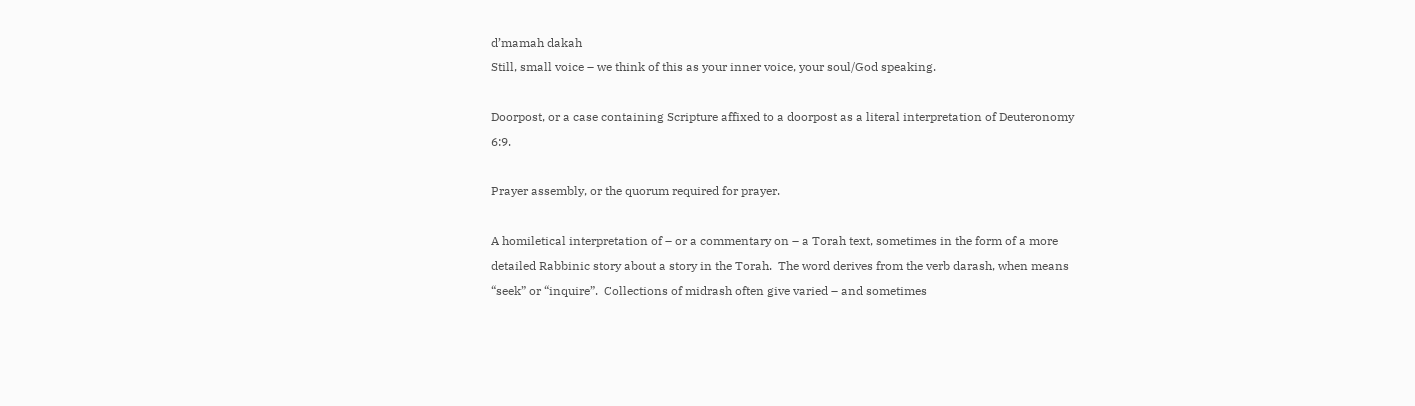d’mamah dakah
Still, small voice – we think of this as your inner voice, your soul/God speaking.

Doorpost, or a case containing Scripture affixed to a doorpost as a literal interpretation of Deuteronomy 6:9.

Prayer assembly, or the quorum required for prayer.

A homiletical interpretation of – or a commentary on – a Torah text, sometimes in the form of a more detailed Rabbinic story about a story in the Torah.  The word derives from the verb darash, when means “seek” or “inquire”.  Collections of midrash often give varied – and sometimes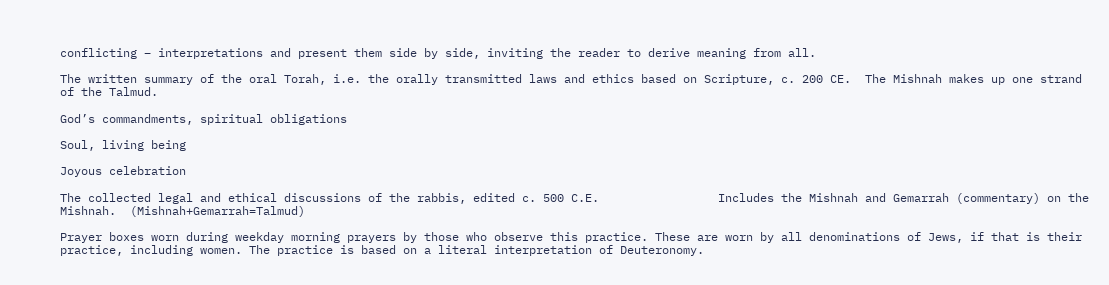conflicting – interpretations and present them side by side, inviting the reader to derive meaning from all.

The written summary of the oral Torah, i.e. the orally transmitted laws and ethics based on Scripture, c. 200 CE.  The Mishnah makes up one strand of the Talmud.

God’s commandments, spiritual obligations

Soul, living being

Joyous celebration

The collected legal and ethical discussions of the rabbis, edited c. 500 C.E.                 Includes the Mishnah and Gemarrah (commentary) on the Mishnah.  (Mishnah+Gemarrah=Talmud)

Prayer boxes worn during weekday morning prayers by those who observe this practice. These are worn by all denominations of Jews, if that is their practice, including women. The practice is based on a literal interpretation of Deuteronomy.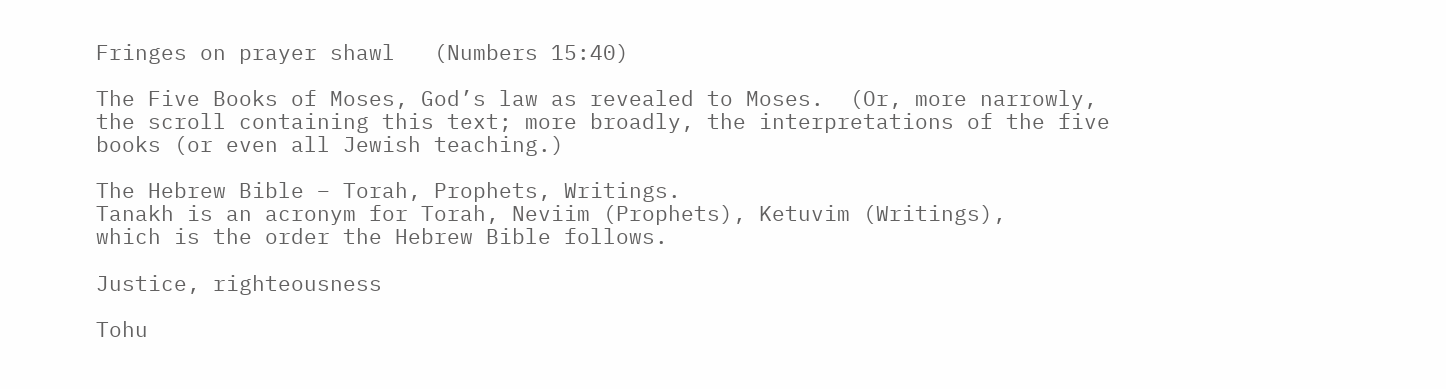Fringes on prayer shawl   (Numbers 15:40)

The Five Books of Moses, God’s law as revealed to Moses.  (Or, more narrowly, the scroll containing this text; more broadly, the interpretations of the five books (or even all Jewish teaching.)

The Hebrew Bible – Torah, Prophets, Writings.
Tanakh is an acronym for Torah, Neviim (Prophets), Ketuvim (Writings),
which is the order the Hebrew Bible follows.

Justice, righteousness

Tohu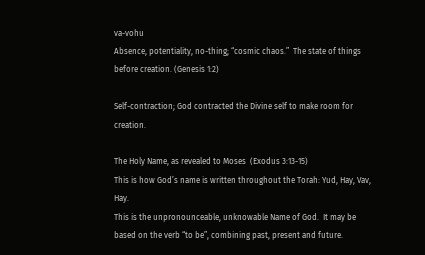va-vohu
Absence, potentiality, no-thing; “cosmic chaos.”  The state of things before creation. (Genesis 1:2)

Self-contraction; God contracted the Divine self to make room for creation.

The Holy Name, as revealed to Moses  (Exodus 3:13-15)
This is how God’s name is written throughout the Torah: Yud, Hay, Vav, Hay.
This is the unpronounceable, unknowable Name of God.  It may be based on the verb “to be”, combining past, present and future.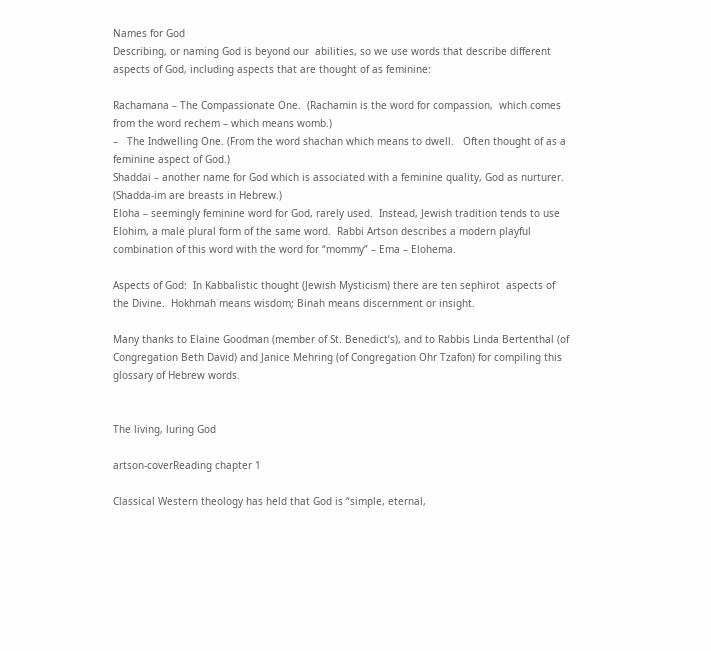Names for God
Describing, or naming God is beyond our  abilities, so we use words that describe different aspects of God, including aspects that are thought of as feminine:

Rachamana – The Compassionate One.  (Rachamin is the word for compassion,  which comes from the word rechem – which means womb.)
–   The Indwelling One. (From the word shachan which means to dwell.   Often thought of as a feminine aspect of God.)
Shaddai – another name for God which is associated with a feminine quality, God as nurturer.  (Shadda-im are breasts in Hebrew.)
Eloha – seemingly feminine word for God, rarely used.  Instead, Jewish tradition tends to use Elohim, a male plural form of the same word.  Rabbi Artson describes a modern playful combination of this word with the word for “mommy” – Ema – Elohema.

Aspects of God:  In Kabbalistic thought (Jewish Mysticism) there are ten sephirot  aspects of the Divine.  Hokhmah means wisdom; Binah means discernment or insight.

Many thanks to Elaine Goodman (member of St. Benedict’s), and to Rabbis Linda Bertenthal (of Congregation Beth David) and Janice Mehring (of Congregation Ohr Tzafon) for compiling this glossary of Hebrew words.


The living, luring God

artson-coverReading chapter 1

Classical Western theology has held that God is “simple, eternal,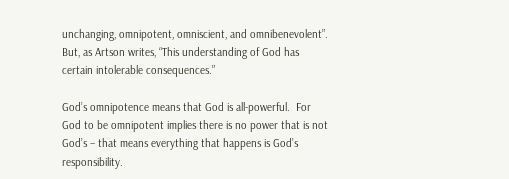unchanging, omnipotent, omniscient, and omnibenevolent”.    But, as Artson writes, “This understanding of God has certain intolerable consequences.”

God’s omnipotence means that God is all-powerful.  For God to be omnipotent implies there is no power that is not God’s – that means everything that happens is God’s responsibility.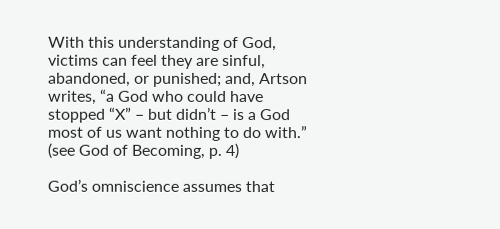With this understanding of God,  victims can feel they are sinful, abandoned, or punished; and, Artson writes, “a God who could have stopped “X” – but didn’t – is a God most of us want nothing to do with.” (see God of Becoming, p. 4)

God’s omniscience assumes that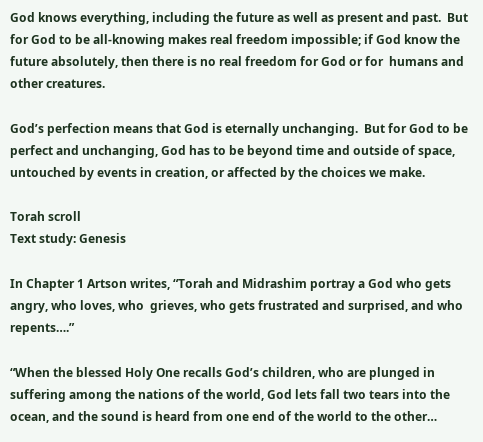God knows everything, including the future as well as present and past.  But for God to be all-knowing makes real freedom impossible; if God know the future absolutely, then there is no real freedom for God or for  humans and other creatures.

God’s perfection means that God is eternally unchanging.  But for God to be perfect and unchanging, God has to be beyond time and outside of space, untouched by events in creation, or affected by the choices we make.

Torah scroll
Text study: Genesis

In Chapter 1 Artson writes, “Torah and Midrashim portray a God who gets angry, who loves, who  grieves, who gets frustrated and surprised, and who repents….”

“When the blessed Holy One recalls God’s children, who are plunged in suffering among the nations of the world, God lets fall two tears into the ocean, and the sound is heard from one end of the world to the other…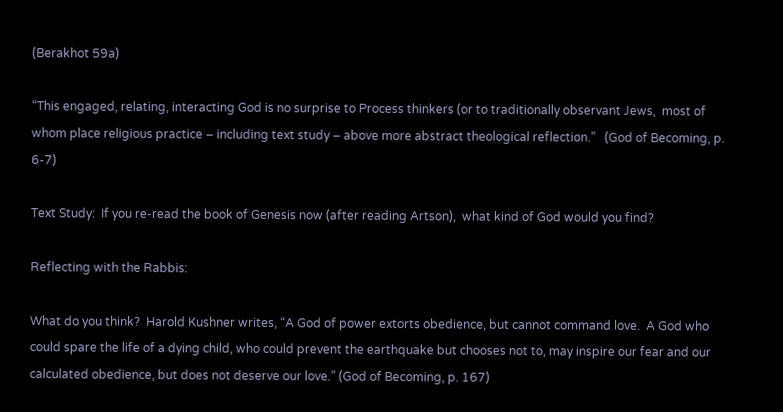(Berakhot 59a)

“This engaged, relating, interacting God is no surprise to Process thinkers (or to traditionally observant Jews,  most of whom place religious practice – including text study – above more abstract theological reflection.”   (God of Becoming, p. 6-7)

Text Study:  If you re-read the book of Genesis now (after reading Artson),  what kind of God would you find?

Reflecting with the Rabbis:

What do you think?  Harold Kushner writes, “A God of power extorts obedience, but cannot command love.  A God who could spare the life of a dying child, who could prevent the earthquake but chooses not to, may inspire our fear and our calculated obedience, but does not deserve our love.” (God of Becoming, p. 167)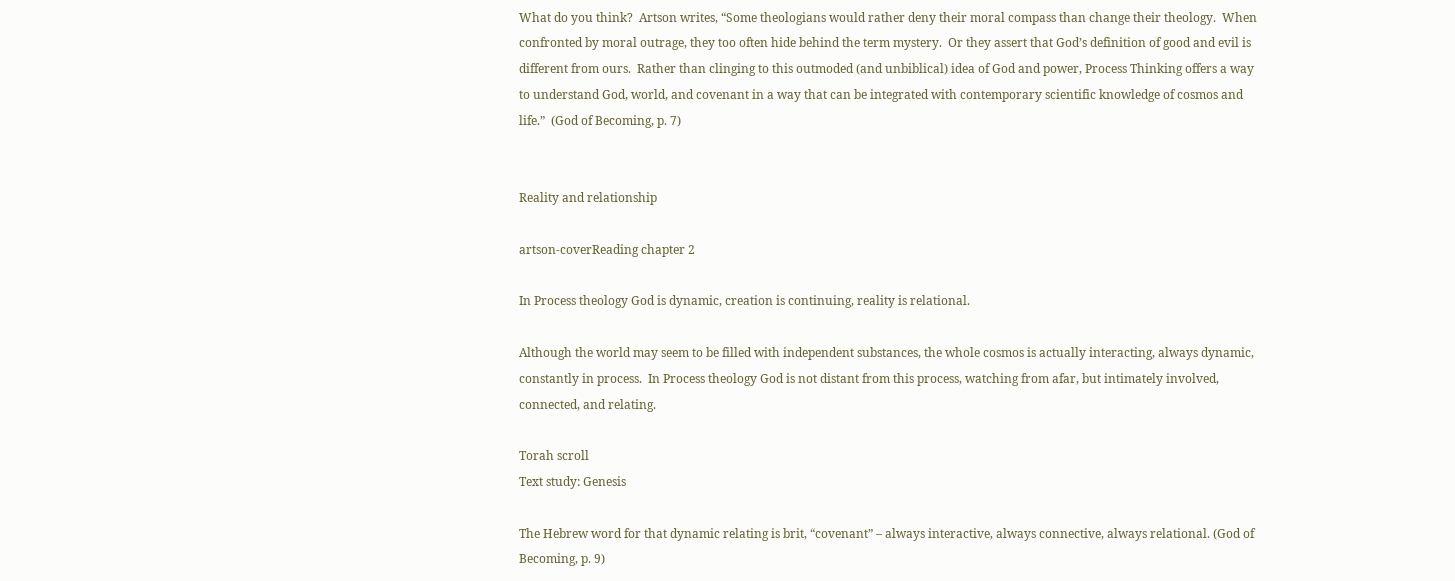What do you think?  Artson writes, “Some theologians would rather deny their moral compass than change their theology.  When confronted by moral outrage, they too often hide behind the term mystery.  Or they assert that God’s definition of good and evil is different from ours.  Rather than clinging to this outmoded (and unbiblical) idea of God and power, Process Thinking offers a way to understand God, world, and covenant in a way that can be integrated with contemporary scientific knowledge of cosmos and life.”  (God of Becoming, p. 7)


Reality and relationship

artson-coverReading chapter 2

In Process theology God is dynamic, creation is continuing, reality is relational.

Although the world may seem to be filled with independent substances, the whole cosmos is actually interacting, always dynamic, constantly in process.  In Process theology God is not distant from this process, watching from afar, but intimately involved, connected, and relating.

Torah scroll
Text study: Genesis

The Hebrew word for that dynamic relating is brit, “covenant” – always interactive, always connective, always relational. (God of Becoming, p. 9)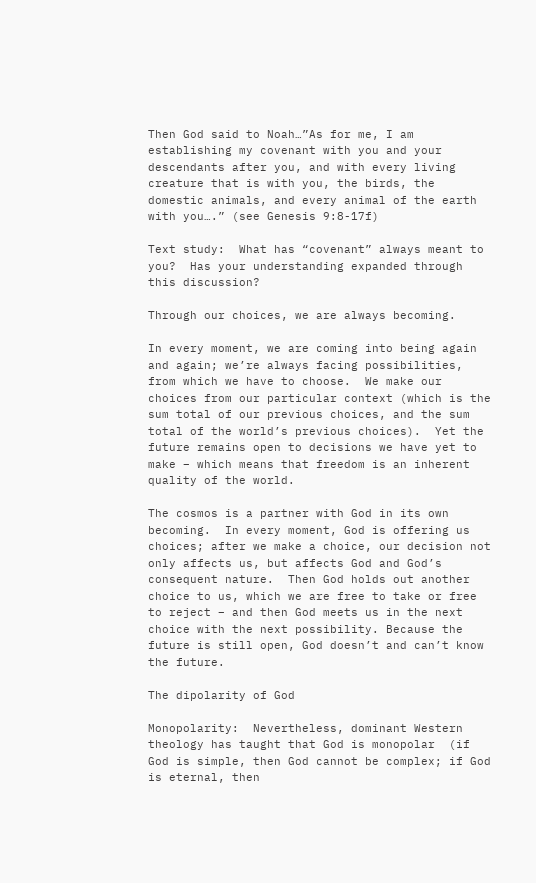Then God said to Noah…”As for me, I am establishing my covenant with you and your descendants after you, and with every living creature that is with you, the birds, the domestic animals, and every animal of the earth with you….” (see Genesis 9:8-17f)

Text study:  What has “covenant” always meant to you?  Has your understanding expanded through this discussion?

Through our choices, we are always becoming.

In every moment, we are coming into being again and again; we’re always facing possibilities, from which we have to choose.  We make our choices from our particular context (which is the sum total of our previous choices, and the sum total of the world’s previous choices).  Yet the future remains open to decisions we have yet to make – which means that freedom is an inherent quality of the world.

The cosmos is a partner with God in its own becoming.  In every moment, God is offering us choices; after we make a choice, our decision not only affects us, but affects God and God’s consequent nature.  Then God holds out another choice to us, which we are free to take or free to reject – and then God meets us in the next choice with the next possibility. Because the future is still open, God doesn’t and can’t know the future.

The dipolarity of God

Monopolarity:  Nevertheless, dominant Western theology has taught that God is monopolar  (if  God is simple, then God cannot be complex; if God is eternal, then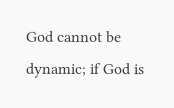God cannot be dynamic; if God is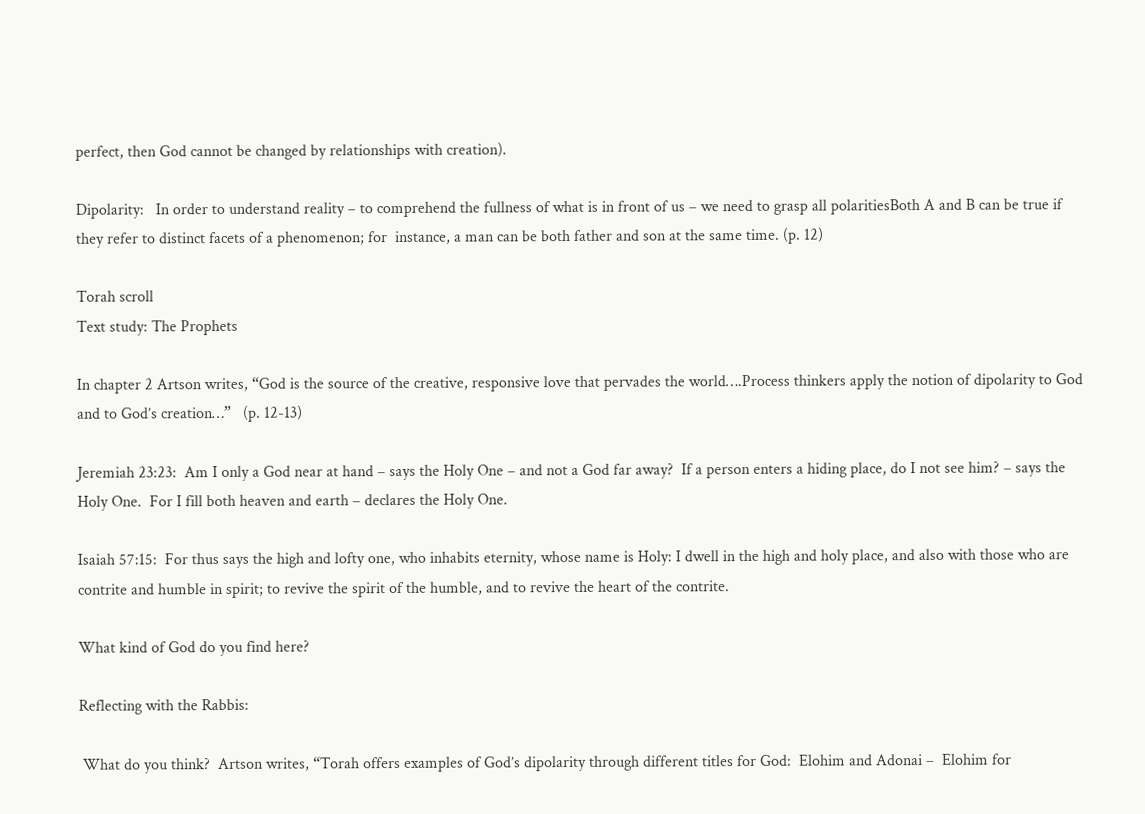perfect, then God cannot be changed by relationships with creation).

Dipolarity:   In order to understand reality – to comprehend the fullness of what is in front of us – we need to grasp all polaritiesBoth A and B can be true if they refer to distinct facets of a phenomenon; for  instance, a man can be both father and son at the same time. (p. 12)

Torah scroll
Text study: The Prophets

In chapter 2 Artson writes, “God is the source of the creative, responsive love that pervades the world….Process thinkers apply the notion of dipolarity to God and to God’s creation…”   (p. 12-13)

Jeremiah 23:23:  Am I only a God near at hand – says the Holy One – and not a God far away?  If a person enters a hiding place, do I not see him? – says the Holy One.  For I fill both heaven and earth – declares the Holy One.

Isaiah 57:15:  For thus says the high and lofty one, who inhabits eternity, whose name is Holy: I dwell in the high and holy place, and also with those who are contrite and humble in spirit; to revive the spirit of the humble, and to revive the heart of the contrite.

What kind of God do you find here?

Reflecting with the Rabbis:

 What do you think?  Artson writes, “Torah offers examples of God’s dipolarity through different titles for God:  Elohim and Adonai –  Elohim for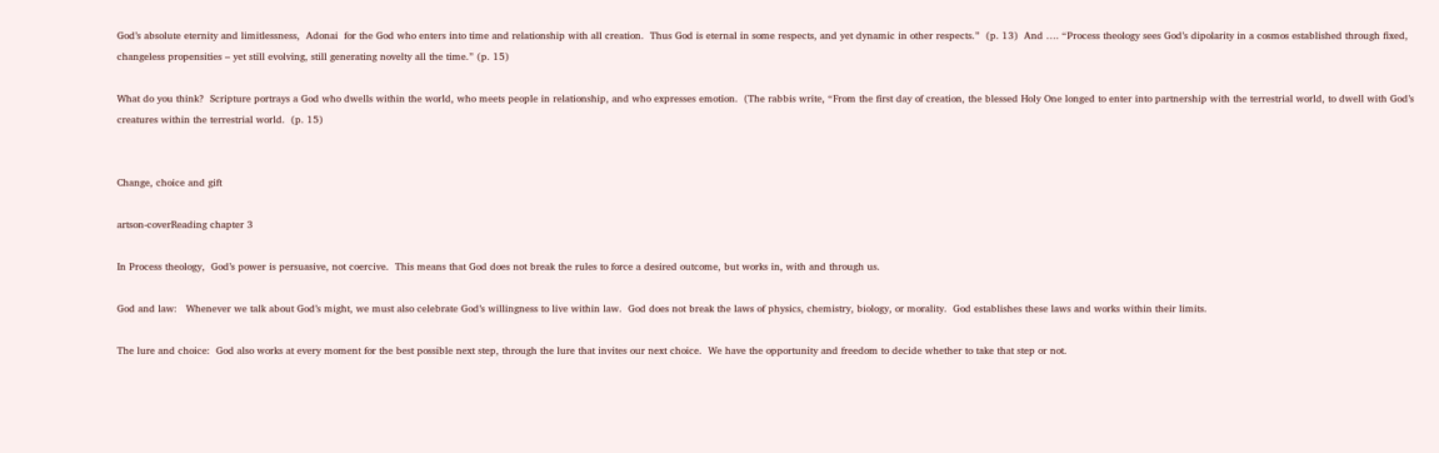God’s absolute eternity and limitlessness,  Adonai  for the God who enters into time and relationship with all creation.  Thus God is eternal in some respects, and yet dynamic in other respects.”  (p. 13)  And …. “Process theology sees God’s dipolarity in a cosmos established through fixed, changeless propensities – yet still evolving, still generating novelty all the time.” (p. 15)

What do you think?  Scripture portrays a God who dwells within the world, who meets people in relationship, and who expresses emotion.  (The rabbis write, “From the first day of creation, the blessed Holy One longed to enter into partnership with the terrestrial world, to dwell with God’s creatures within the terrestrial world.  (p. 15)


Change, choice and gift

artson-coverReading chapter 3

In Process theology,  God’s power is persuasive, not coercive.  This means that God does not break the rules to force a desired outcome, but works in, with and through us.

God and law:   Whenever we talk about God’s might, we must also celebrate God’s willingness to live within law.  God does not break the laws of physics, chemistry, biology, or morality.  God establishes these laws and works within their limits.

The lure and choice:  God also works at every moment for the best possible next step, through the lure that invites our next choice.  We have the opportunity and freedom to decide whether to take that step or not.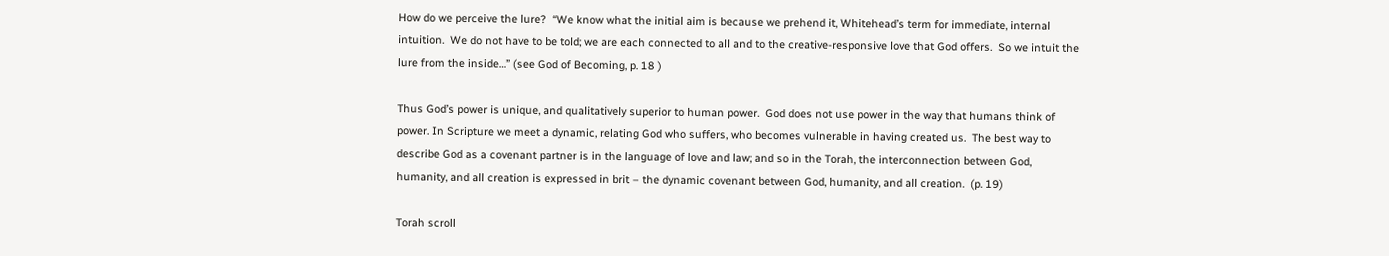How do we perceive the lure?  “We know what the initial aim is because we prehend it, Whitehead’s term for immediate, internal intuition.  We do not have to be told; we are each connected to all and to the creative-responsive love that God offers.  So we intuit the lure from the inside…” (see God of Becoming, p. 18 )

Thus God’s power is unique, and qualitatively superior to human power.  God does not use power in the way that humans think of power. In Scripture we meet a dynamic, relating God who suffers, who becomes vulnerable in having created us.  The best way to describe God as a covenant partner is in the language of love and law; and so in the Torah, the interconnection between God, humanity, and all creation is expressed in brit – the dynamic covenant between God, humanity, and all creation.  (p. 19)

Torah scroll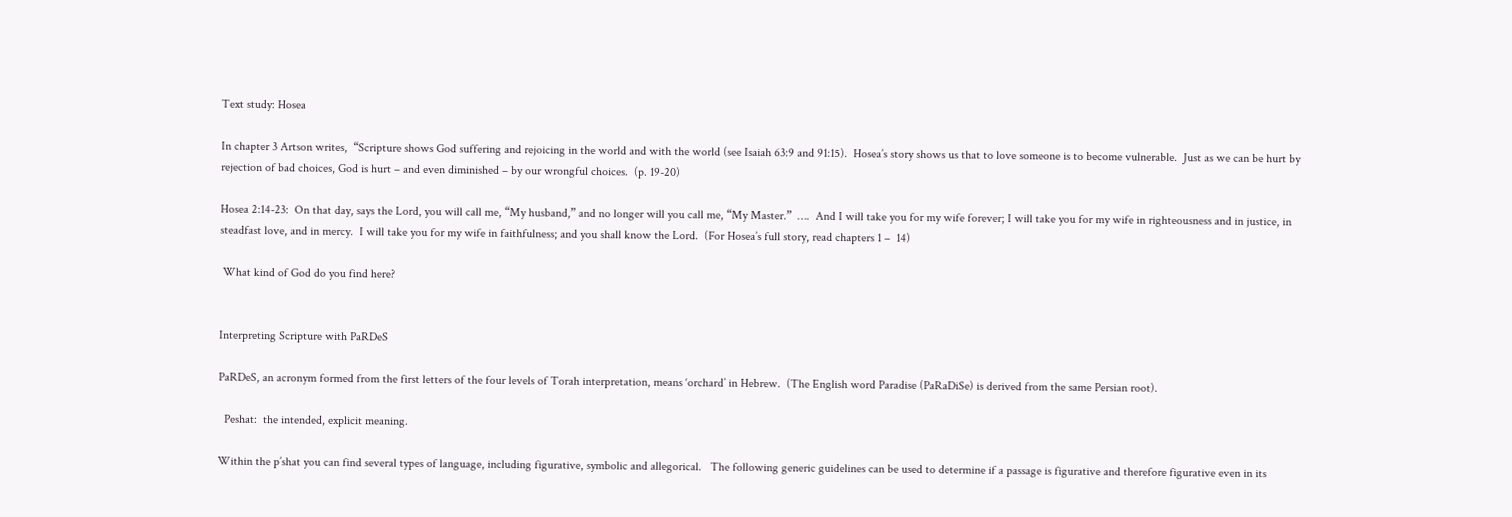Text study: Hosea

In chapter 3 Artson writes,  “Scripture shows God suffering and rejoicing in the world and with the world (see Isaiah 63:9 and 91:15).  Hosea’s story shows us that to love someone is to become vulnerable.  Just as we can be hurt by rejection of bad choices, God is hurt – and even diminished – by our wrongful choices.  (p. 19-20)

Hosea 2:14-23:  On that day, says the Lord, you will call me, “My husband,” and no longer will you call me, “My Master.”  ….  And I will take you for my wife forever; I will take you for my wife in righteousness and in justice, in steadfast love, and in mercy.  I will take you for my wife in faithfulness; and you shall know the Lord.  (For Hosea’s full story, read chapters 1 –  14)

 What kind of God do you find here?


Interpreting Scripture with PaRDeS

PaRDeS, an acronym formed from the first letters of the four levels of Torah interpretation, means ‘orchard’ in Hebrew.  (The English word Paradise (PaRaDiSe) is derived from the same Persian root).

  Peshat:  the intended, explicit meaning.

Within the p’shat you can find several types of language, including figurative, symbolic and allegorical.   The following generic guidelines can be used to determine if a passage is figurative and therefore figurative even in its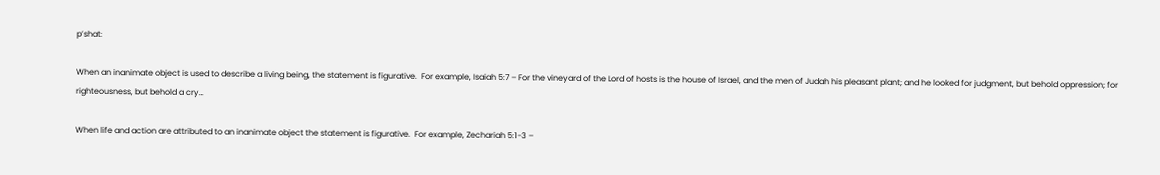p’shat:

When an inanimate object is used to describe a living being, the statement is figurative.  For example, Isaiah 5:7 – For the vineyard of the Lord of hosts is the house of Israel, and the men of Judah his pleasant plant; and he looked for judgment, but behold oppression; for righteousness, but behold a cry…

When life and action are attributed to an inanimate object the statement is figurative.  For example, Zechariah 5:1-3 –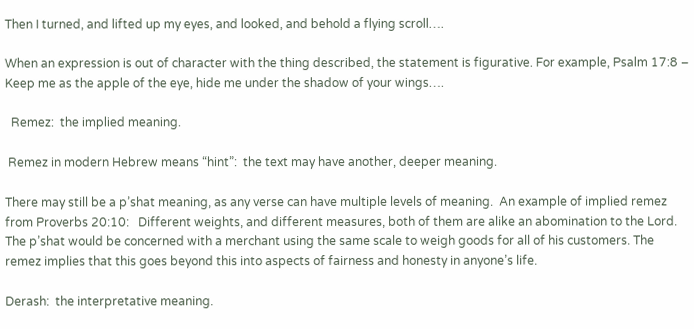Then I turned, and lifted up my eyes, and looked, and behold a flying scroll….

When an expression is out of character with the thing described, the statement is figurative. For example, Psalm 17:8 – Keep me as the apple of the eye, hide me under the shadow of your wings….

  Remez:  the implied meaning.

 Remez in modern Hebrew means “hint”:  the text may have another, deeper meaning.

There may still be a p’shat meaning, as any verse can have multiple levels of meaning.  An example of implied remez from Proverbs 20:10:   Different weights, and different measures, both of them are alike an abomination to the Lord. The p’shat would be concerned with a merchant using the same scale to weigh goods for all of his customers. The remez implies that this goes beyond this into aspects of fairness and honesty in anyone’s life.

Derash:  the interpretative meaning.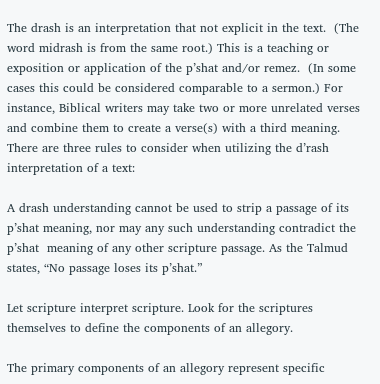The drash is an interpretation that not explicit in the text.  (The word midrash is from the same root.) This is a teaching or exposition or application of the p’shat and/or remez.  (In some cases this could be considered comparable to a sermon.) For instance, Biblical writers may take two or more unrelated verses and combine them to create a verse(s) with a third meaning.  There are three rules to consider when utilizing the d’rash interpretation of a text:

A drash understanding cannot be used to strip a passage of its p’shat meaning, nor may any such understanding contradict the p’shat  meaning of any other scripture passage. As the Talmud states, “No passage loses its p’shat.”

Let scripture interpret scripture. Look for the scriptures themselves to define the components of an allegory.

The primary components of an allegory represent specific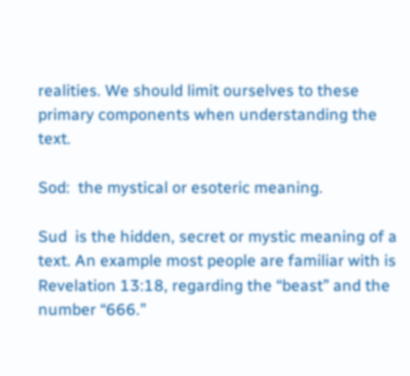realities. We should limit ourselves to these primary components when understanding the text.

Sod:  the mystical or esoteric meaning.

Sud  is the hidden, secret or mystic meaning of a text. An example most people are familiar with is Revelation 13:18, regarding the “beast” and the number “666.”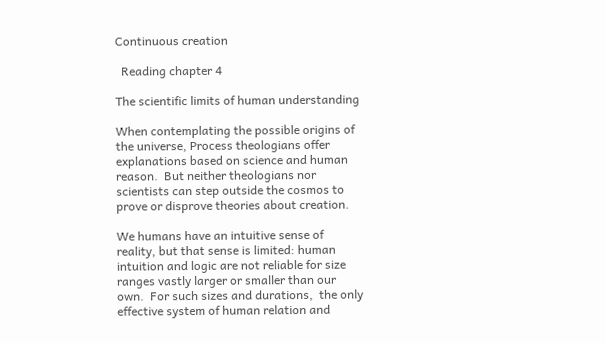Continuous creation

  Reading chapter 4

The scientific limits of human understanding

When contemplating the possible origins of the universe, Process theologians offer explanations based on science and human reason.  But neither theologians nor scientists can step outside the cosmos to prove or disprove theories about creation.

We humans have an intuitive sense of reality, but that sense is limited: human intuition and logic are not reliable for size ranges vastly larger or smaller than our own.  For such sizes and durations,  the only effective system of human relation and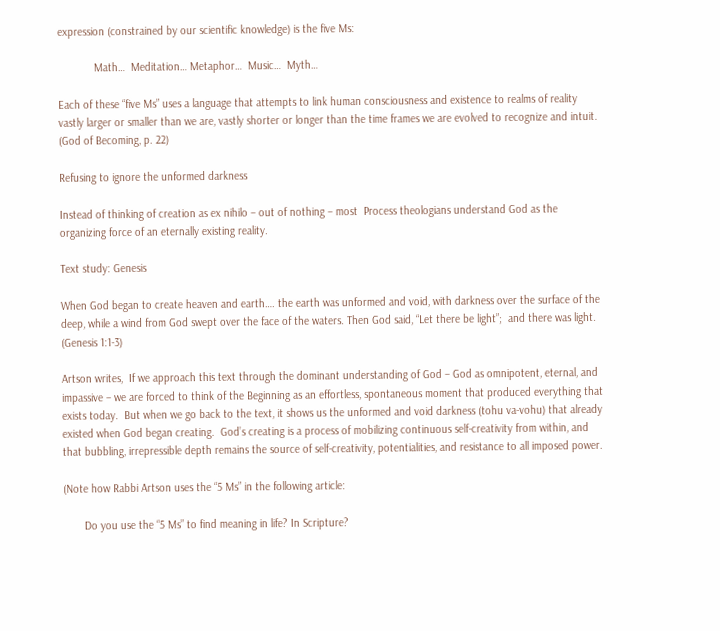expression (constrained by our scientific knowledge) is the five Ms:

            Math…  Meditation… Metaphor…  Music…  Myth…

Each of these “five Ms” uses a language that attempts to link human consciousness and existence to realms of reality vastly larger or smaller than we are, vastly shorter or longer than the time frames we are evolved to recognize and intuit.   (God of Becoming, p. 22)

Refusing to ignore the unformed darkness

Instead of thinking of creation as ex nihilo – out of nothing – most  Process theologians understand God as the organizing force of an eternally existing reality.

Text study: Genesis

When God began to create heaven and earth…. the earth was unformed and void, with darkness over the surface of the deep, while a wind from God swept over the face of the waters. Then God said, “Let there be light”;  and there was light. (Genesis 1:1-3)

Artson writes,  If we approach this text through the dominant understanding of God – God as omnipotent, eternal, and impassive – we are forced to think of the Beginning as an effortless, spontaneous moment that produced everything that exists today.  But when we go back to the text, it shows us the unformed and void darkness (tohu va-vohu) that already existed when God began creating.  God’s creating is a process of mobilizing continuous self-creativity from within, and that bubbling, irrepressible depth remains the source of self-creativity, potentialities, and resistance to all imposed power.

(Note how Rabbi Artson uses the “5 Ms” in the following article:

       Do you use the “5 Ms” to find meaning in life? In Scripture?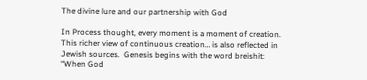The divine lure and our partnership with God

In Process thought, every moment is a moment of creation. This richer view of continuous creation… is also reflected in Jewish sources.  Genesis begins with the word breishit: “When God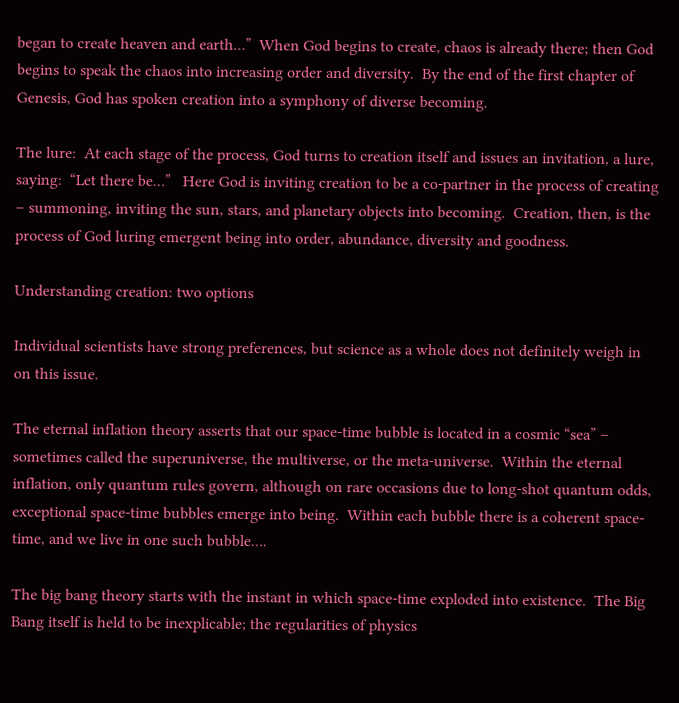began to create heaven and earth…”  When God begins to create, chaos is already there; then God begins to speak the chaos into increasing order and diversity.  By the end of the first chapter of Genesis, God has spoken creation into a symphony of diverse becoming.

The lure:  At each stage of the process, God turns to creation itself and issues an invitation, a lure, saying:  “Let there be…”   Here God is inviting creation to be a co-partner in the process of creating – summoning, inviting the sun, stars, and planetary objects into becoming.  Creation, then, is the process of God luring emergent being into order, abundance, diversity and goodness.

Understanding creation: two options

Individual scientists have strong preferences, but science as a whole does not definitely weigh in on this issue.

The eternal inflation theory asserts that our space-time bubble is located in a cosmic “sea” – sometimes called the superuniverse, the multiverse, or the meta-universe.  Within the eternal inflation, only quantum rules govern, although on rare occasions due to long-shot quantum odds, exceptional space-time bubbles emerge into being.  Within each bubble there is a coherent space-time, and we live in one such bubble….

The big bang theory starts with the instant in which space-time exploded into existence.  The Big Bang itself is held to be inexplicable; the regularities of physics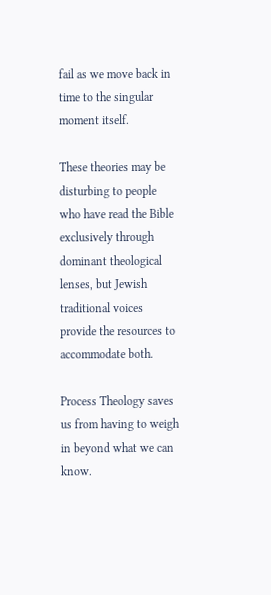fail as we move back in time to the singular moment itself.

These theories may be disturbing to people who have read the Bible exclusively through dominant theological lenses, but Jewish traditional voices provide the resources to accommodate both.

Process Theology saves us from having to weigh in beyond what we can know.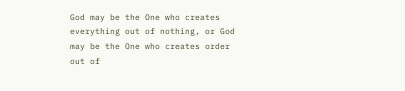God may be the One who creates everything out of nothing, or God may be the One who creates order out of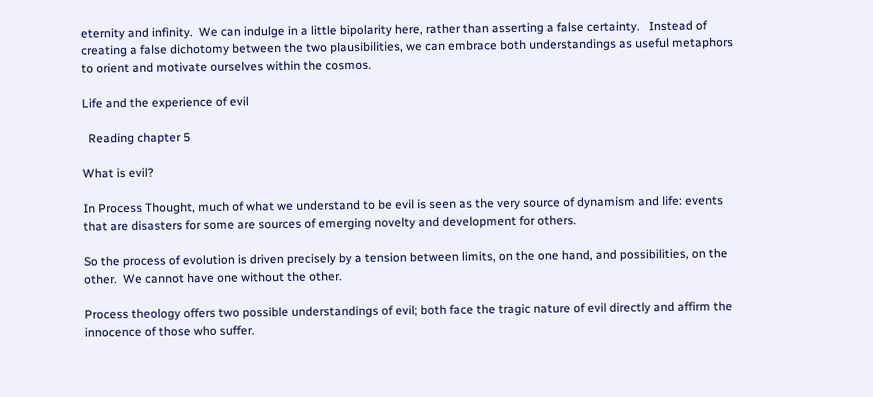eternity and infinity.  We can indulge in a little bipolarity here, rather than asserting a false certainty.   Instead of creating a false dichotomy between the two plausibilities, we can embrace both understandings as useful metaphors to orient and motivate ourselves within the cosmos.

Life and the experience of evil

  Reading chapter 5

What is evil?

In Process Thought, much of what we understand to be evil is seen as the very source of dynamism and life: events that are disasters for some are sources of emerging novelty and development for others.

So the process of evolution is driven precisely by a tension between limits, on the one hand, and possibilities, on the other.  We cannot have one without the other.

Process theology offers two possible understandings of evil; both face the tragic nature of evil directly and affirm the innocence of those who suffer.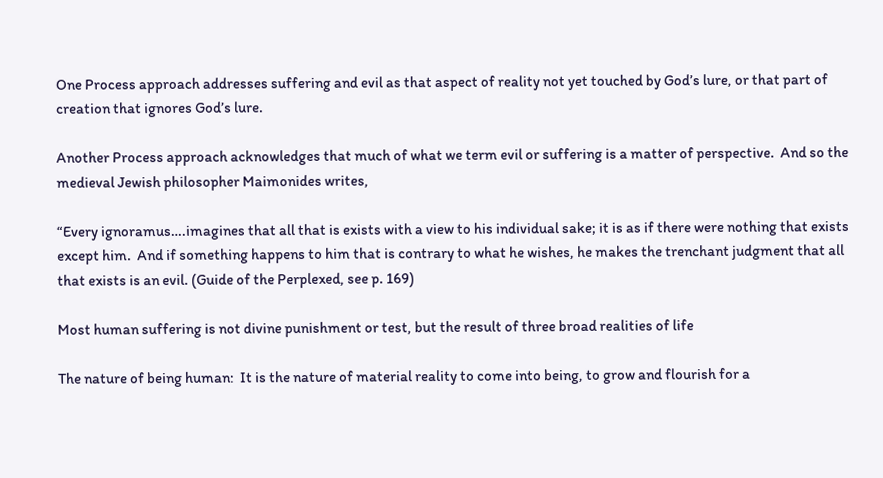One Process approach addresses suffering and evil as that aspect of reality not yet touched by God’s lure, or that part of creation that ignores God’s lure.

Another Process approach acknowledges that much of what we term evil or suffering is a matter of perspective.  And so the medieval Jewish philosopher Maimonides writes,

“Every ignoramus….imagines that all that is exists with a view to his individual sake; it is as if there were nothing that exists except him.  And if something happens to him that is contrary to what he wishes, he makes the trenchant judgment that all that exists is an evil. (Guide of the Perplexed, see p. 169)

Most human suffering is not divine punishment or test, but the result of three broad realities of life

The nature of being human:  It is the nature of material reality to come into being, to grow and flourish for a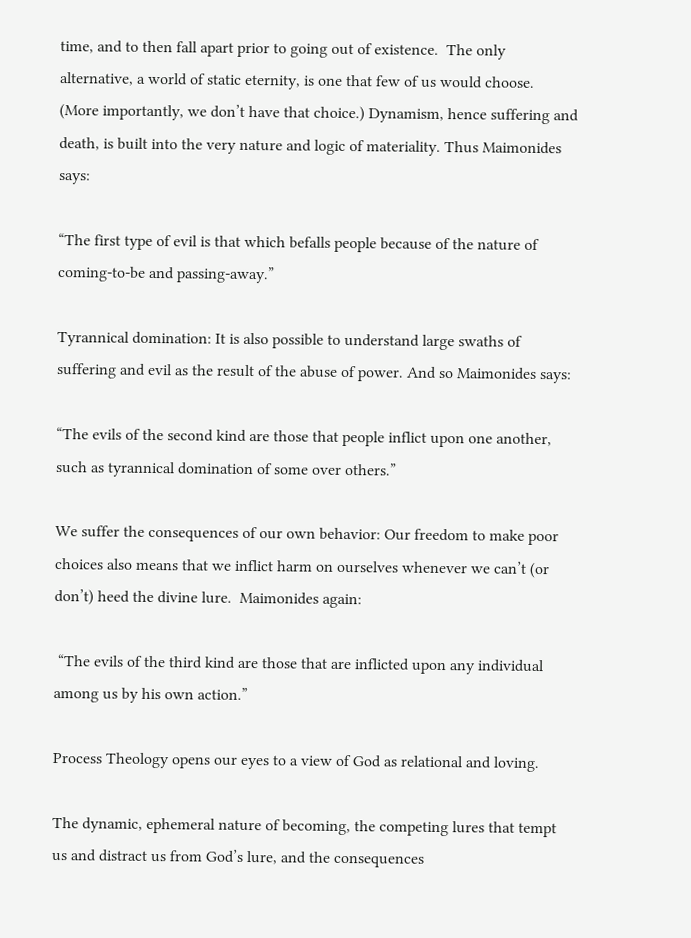time, and to then fall apart prior to going out of existence.  The only alternative, a world of static eternity, is one that few of us would choose.  (More importantly, we don’t have that choice.) Dynamism, hence suffering and death, is built into the very nature and logic of materiality. Thus Maimonides says:

“The first type of evil is that which befalls people because of the nature of coming-to-be and passing-away.”

Tyrannical domination: It is also possible to understand large swaths of suffering and evil as the result of the abuse of power. And so Maimonides says:

“The evils of the second kind are those that people inflict upon one another, such as tyrannical domination of some over others.”

We suffer the consequences of our own behavior: Our freedom to make poor choices also means that we inflict harm on ourselves whenever we can’t (or don’t) heed the divine lure.  Maimonides again:

 “The evils of the third kind are those that are inflicted upon any individual among us by his own action.”

Process Theology opens our eyes to a view of God as relational and loving.

The dynamic, ephemeral nature of becoming, the competing lures that tempt us and distract us from God’s lure, and the consequences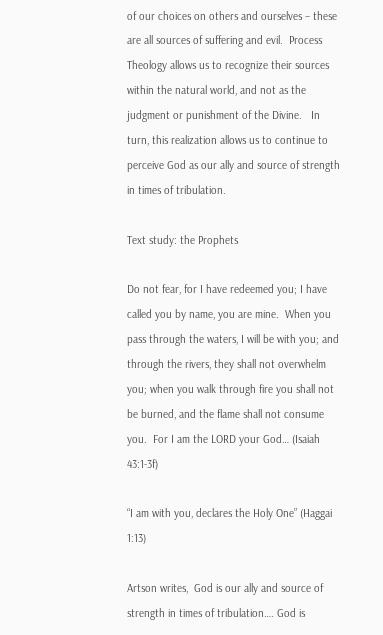of our choices on others and ourselves – these are all sources of suffering and evil.  Process Theology allows us to recognize their sources within the natural world, and not as the judgment or punishment of the Divine.   In turn, this realization allows us to continue to perceive God as our ally and source of strength in times of tribulation.

Text study: the Prophets

Do not fear, for I have redeemed you; I have called you by name, you are mine.  When you pass through the waters, I will be with you; and through the rivers, they shall not overwhelm you; when you walk through fire you shall not be burned, and the flame shall not consume you.  For I am the LORD your God… (Isaiah 43:1-3f)

“I am with you, declares the Holy One” (Haggai 1:13)

Artson writes,  God is our ally and source of strength in times of tribulation…. God is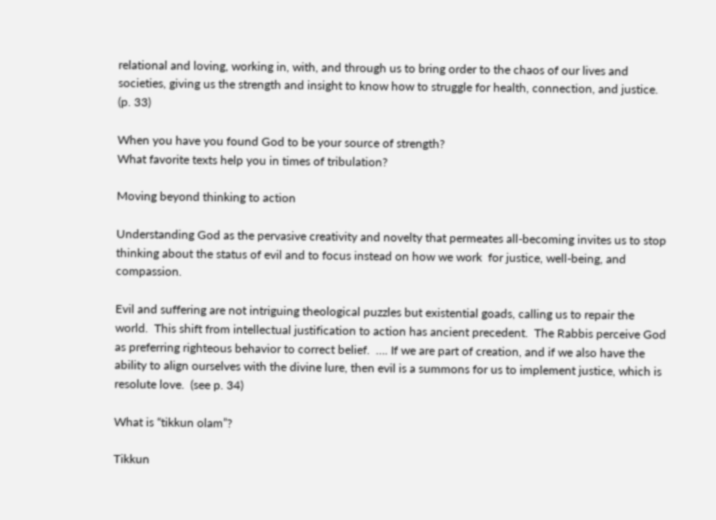relational and loving, working in, with, and through us to bring order to the chaos of our lives and societies, giving us the strength and insight to know how to struggle for health, connection, and justice.  (p. 33)

When you have you found God to be your source of strength?
What favorite texts help you in times of tribulation?

Moving beyond thinking to action

Understanding God as the pervasive creativity and novelty that permeates all-becoming invites us to stop thinking about the status of evil and to focus instead on how we work  for justice, well-being, and compassion.

Evil and suffering are not intriguing theological puzzles but existential goads, calling us to repair the world.  This shift from intellectual justification to action has ancient precedent.  The Rabbis perceive God as preferring righteous behavior to correct belief.  …. If we are part of creation, and if we also have the ability to align ourselves with the divine lure, then evil is a summons for us to implement justice, which is resolute love.  (see p. 34)

What is “tikkun olam”?

Tikkun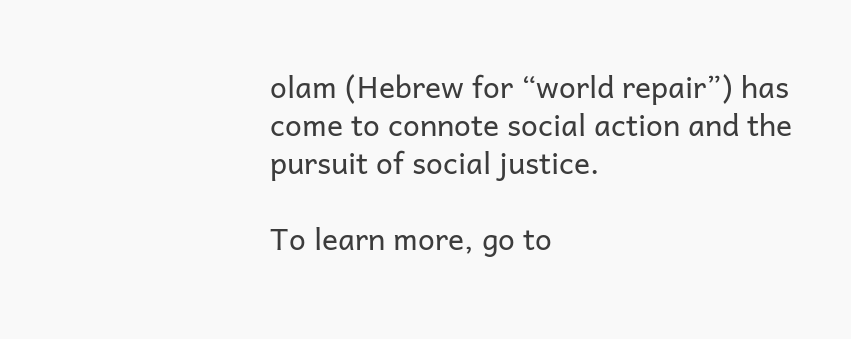olam (Hebrew for “world repair”) has come to connote social action and the pursuit of social justice.

To learn more, go to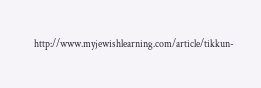http://www.myjewishlearning.com/article/tikkun-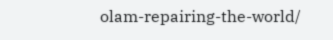olam-repairing-the-world/